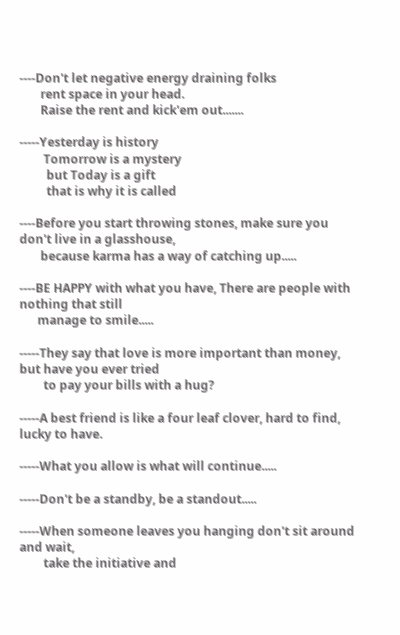----Don't let negative energy draining folks
       rent space in your head.
       Raise the rent and kick'em out.......

-----Yesterday is history
        Tomorrow is a mystery
         but Today is a gift
         that is why it is called

----Before you start throwing stones, make sure you don't live in a glasshouse,
       because karma has a way of catching up.....

----BE HAPPY with what you have, There are people with nothing that still
      manage to smile.....

-----They say that love is more important than money, but have you ever tried
        to pay your bills with a hug?

-----A best friend is like a four leaf clover, hard to find, lucky to have.

-----What you allow is what will continue.....

-----Don't be a standby, be a standout.....

-----When someone leaves you hanging don't sit around and wait,
        take the initiative and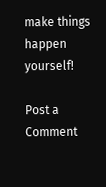make things happen yourself!

Post a Comment